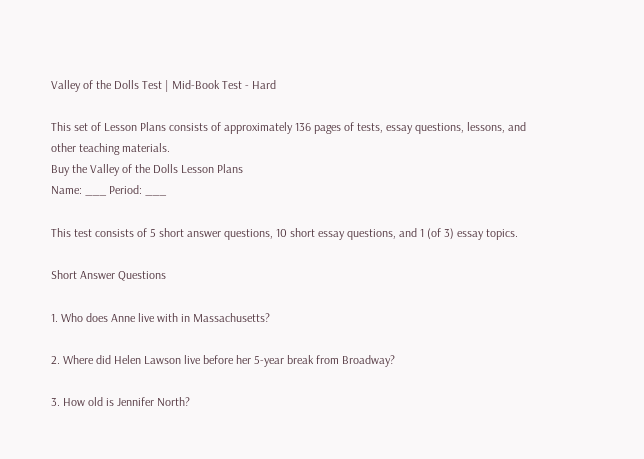Valley of the Dolls Test | Mid-Book Test - Hard

This set of Lesson Plans consists of approximately 136 pages of tests, essay questions, lessons, and other teaching materials.
Buy the Valley of the Dolls Lesson Plans
Name: ___ Period: ___

This test consists of 5 short answer questions, 10 short essay questions, and 1 (of 3) essay topics.

Short Answer Questions

1. Who does Anne live with in Massachusetts?

2. Where did Helen Lawson live before her 5-year break from Broadway?

3. How old is Jennifer North?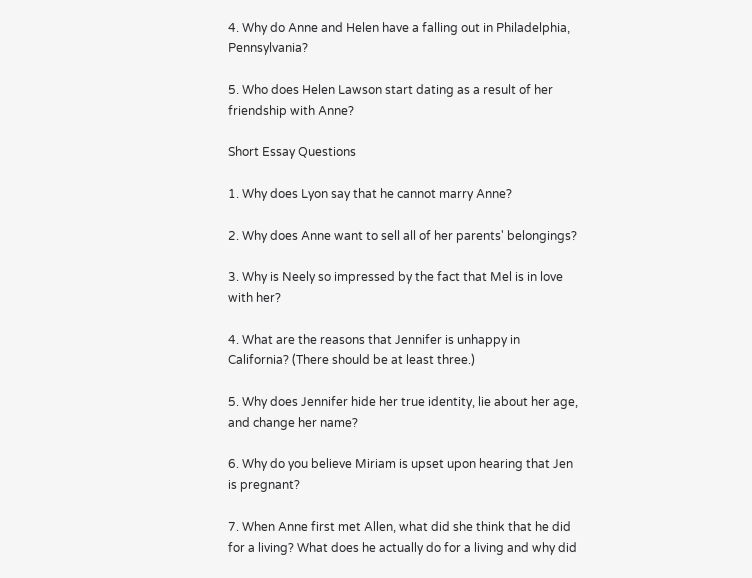4. Why do Anne and Helen have a falling out in Philadelphia, Pennsylvania?

5. Who does Helen Lawson start dating as a result of her friendship with Anne?

Short Essay Questions

1. Why does Lyon say that he cannot marry Anne?

2. Why does Anne want to sell all of her parents' belongings?

3. Why is Neely so impressed by the fact that Mel is in love with her?

4. What are the reasons that Jennifer is unhappy in California? (There should be at least three.)

5. Why does Jennifer hide her true identity, lie about her age, and change her name?

6. Why do you believe Miriam is upset upon hearing that Jen is pregnant?

7. When Anne first met Allen, what did she think that he did for a living? What does he actually do for a living and why did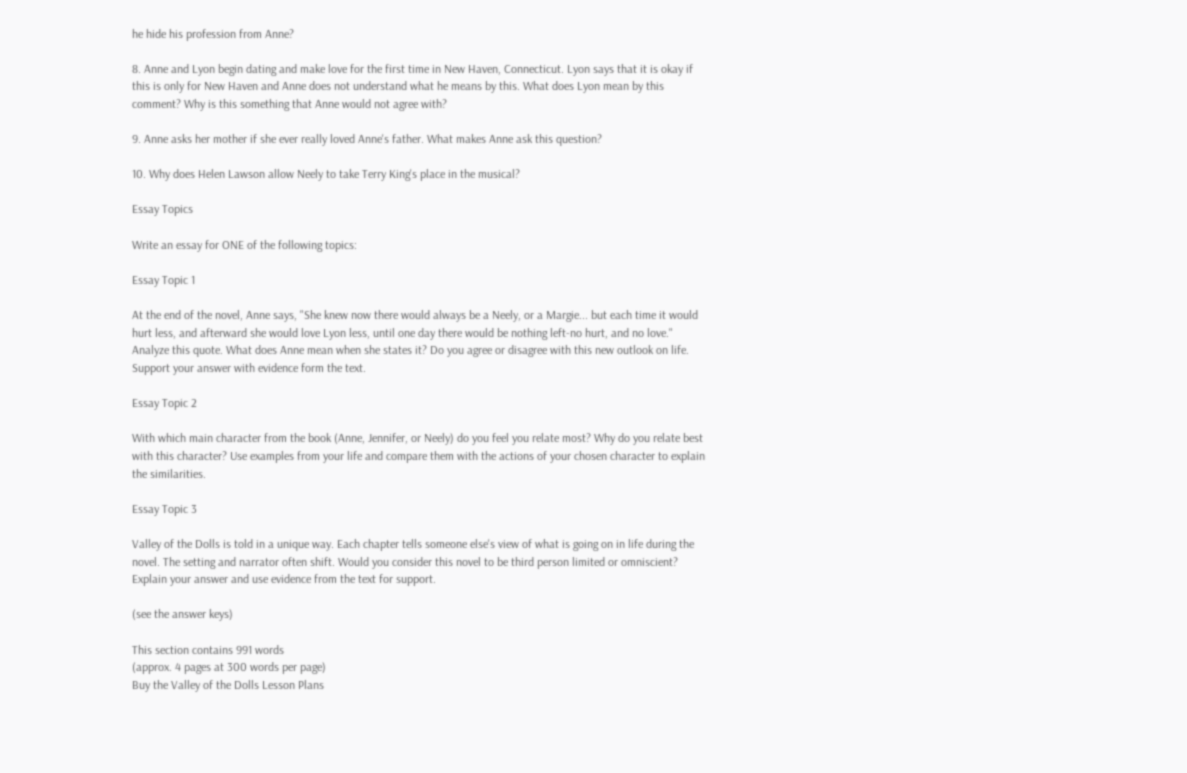he hide his profession from Anne?

8. Anne and Lyon begin dating and make love for the first time in New Haven, Connecticut. Lyon says that it is okay if this is only for New Haven and Anne does not understand what he means by this. What does Lyon mean by this comment? Why is this something that Anne would not agree with?

9. Anne asks her mother if she ever really loved Anne's father. What makes Anne ask this question?

10. Why does Helen Lawson allow Neely to take Terry King's place in the musical?

Essay Topics

Write an essay for ONE of the following topics:

Essay Topic 1

At the end of the novel, Anne says, "She knew now there would always be a Neely, or a Margie... but each time it would hurt less, and afterward she would love Lyon less, until one day there would be nothing left-no hurt, and no love." Analyze this quote. What does Anne mean when she states it? Do you agree or disagree with this new outlook on life. Support your answer with evidence form the text.

Essay Topic 2

With which main character from the book (Anne, Jennifer, or Neely) do you feel you relate most? Why do you relate best with this character? Use examples from your life and compare them with the actions of your chosen character to explain the similarities.

Essay Topic 3

Valley of the Dolls is told in a unique way. Each chapter tells someone else's view of what is going on in life during the novel. The setting and narrator often shift. Would you consider this novel to be third person limited or omniscient? Explain your answer and use evidence from the text for support.

(see the answer keys)

This section contains 991 words
(approx. 4 pages at 300 words per page)
Buy the Valley of the Dolls Lesson Plans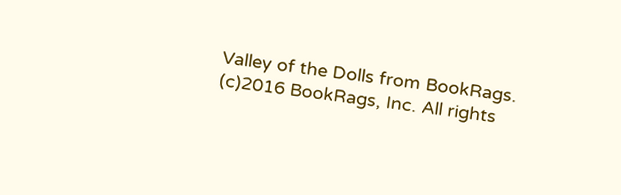Valley of the Dolls from BookRags. (c)2016 BookRags, Inc. All rights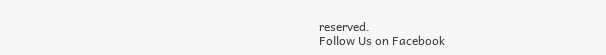reserved.
Follow Us on Facebook